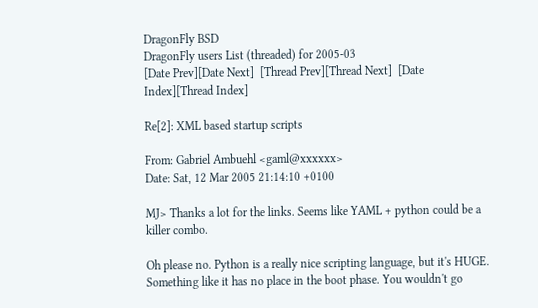DragonFly BSD
DragonFly users List (threaded) for 2005-03
[Date Prev][Date Next]  [Thread Prev][Thread Next]  [Date Index][Thread Index]

Re[2]: XML based startup scripts

From: Gabriel Ambuehl <gaml@xxxxxx>
Date: Sat, 12 Mar 2005 21:14:10 +0100

MJ> Thanks a lot for the links. Seems like YAML + python could be a killer combo.

Oh please no. Python is a really nice scripting language, but it's HUGE.
Something like it has no place in the boot phase. You wouldn't go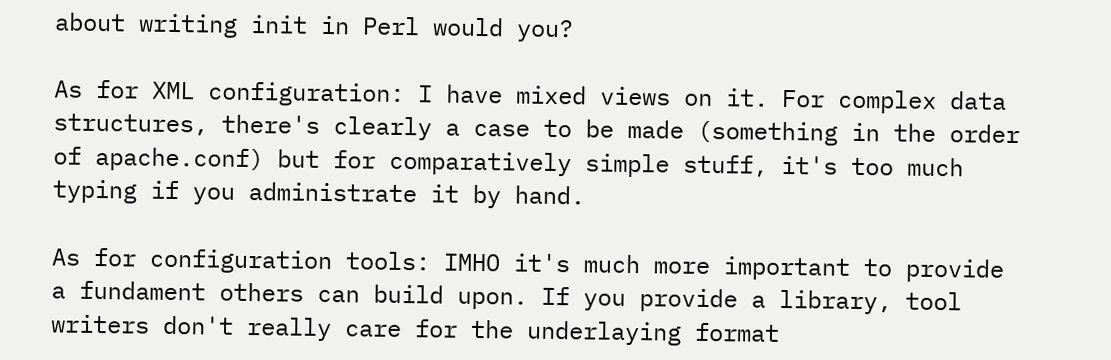about writing init in Perl would you?

As for XML configuration: I have mixed views on it. For complex data
structures, there's clearly a case to be made (something in the order
of apache.conf) but for comparatively simple stuff, it's too much
typing if you administrate it by hand.

As for configuration tools: IMHO it's much more important to provide
a fundament others can build upon. If you provide a library, tool
writers don't really care for the underlaying format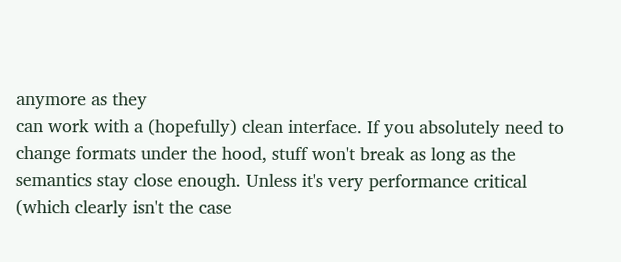anymore as they
can work with a (hopefully) clean interface. If you absolutely need to
change formats under the hood, stuff won't break as long as the
semantics stay close enough. Unless it's very performance critical
(which clearly isn't the case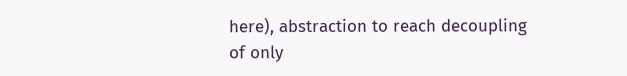here), abstraction to reach decoupling
of only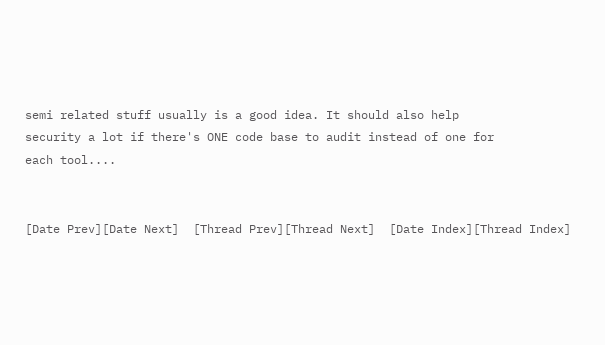semi related stuff usually is a good idea. It should also help
security a lot if there's ONE code base to audit instead of one for
each tool....


[Date Prev][Date Next]  [Thread Prev][Thread Next]  [Date Index][Thread Index]